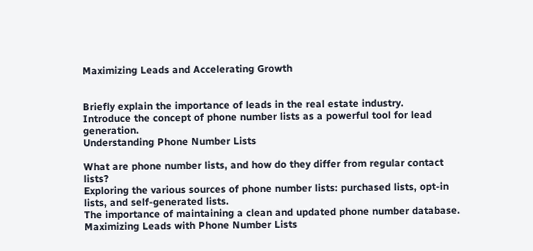Maximizing Leads and Accelerating Growth


Briefly explain the importance of leads in the real estate industry.
Introduce the concept of phone number lists as a powerful tool for lead generation.
Understanding Phone Number Lists

What are phone number lists, and how do they differ from regular contact lists?
Exploring the various sources of phone number lists: purchased lists, opt-in lists, and self-generated lists.
The importance of maintaining a clean and updated phone number database.
Maximizing Leads with Phone Number Lists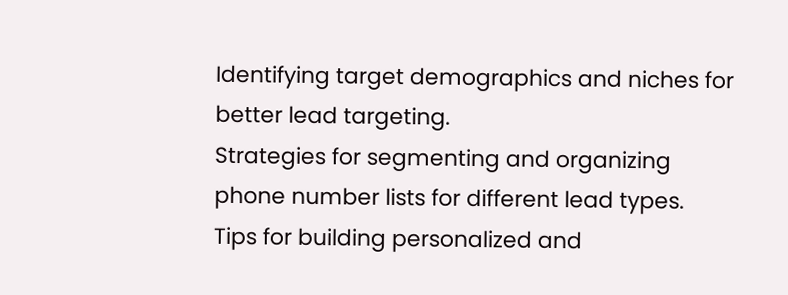Identifying target demographics and niches for better lead targeting.
Strategies for segmenting and organizing phone number lists for different lead types.
Tips for building personalized and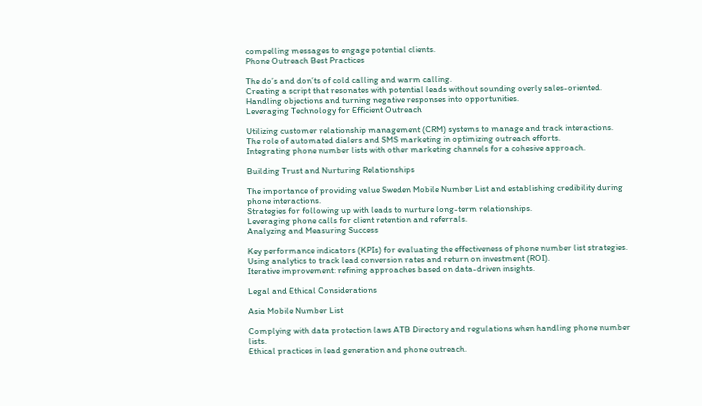compelling messages to engage potential clients.
Phone Outreach Best Practices

The do’s and don’ts of cold calling and warm calling.
Creating a script that resonates with potential leads without sounding overly sales-oriented.
Handling objections and turning negative responses into opportunities.
Leveraging Technology for Efficient Outreach

Utilizing customer relationship management (CRM) systems to manage and track interactions.
The role of automated dialers and SMS marketing in optimizing outreach efforts.
Integrating phone number lists with other marketing channels for a cohesive approach.

Building Trust and Nurturing Relationships

The importance of providing value Sweden Mobile Number List and establishing credibility during phone interactions.
Strategies for following up with leads to nurture long-term relationships.
Leveraging phone calls for client retention and referrals.
Analyzing and Measuring Success

Key performance indicators (KPIs) for evaluating the effectiveness of phone number list strategies.
Using analytics to track lead conversion rates and return on investment (ROI).
Iterative improvement: refining approaches based on data-driven insights.

Legal and Ethical Considerations

Asia Mobile Number List

Complying with data protection laws ATB Directory and regulations when handling phone number lists.
Ethical practices in lead generation and phone outreach.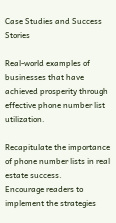Case Studies and Success Stories

Real-world examples of businesses that have achieved prosperity through effective phone number list utilization.

Recapitulate the importance of phone number lists in real estate success.
Encourage readers to implement the strategies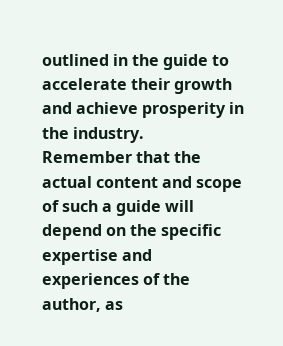outlined in the guide to accelerate their growth and achieve prosperity in the industry.
Remember that the actual content and scope of such a guide will depend on the specific expertise and experiences of the author, as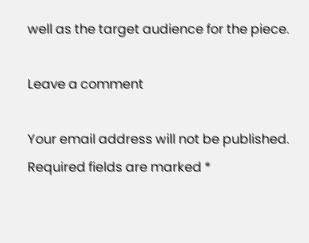well as the target audience for the piece.

Leave a comment

Your email address will not be published. Required fields are marked *